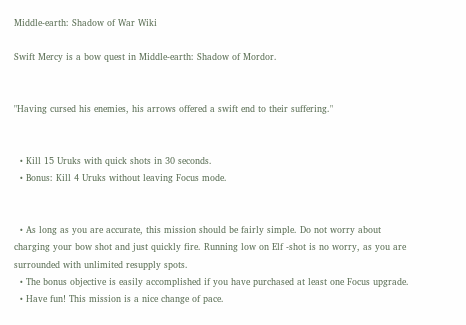Middle-earth: Shadow of War Wiki

Swift Mercy is a bow quest in Middle-earth: Shadow of Mordor.


"Having cursed his enemies, his arrows offered a swift end to their suffering."


  • Kill 15 Uruks with quick shots in 30 seconds.
  • Bonus: Kill 4 Uruks without leaving Focus mode.


  • As long as you are accurate, this mission should be fairly simple. Do not worry about charging your bow shot and just quickly fire. Running low on Elf -shot is no worry, as you are surrounded with unlimited resupply spots.
  • The bonus objective is easily accomplished if you have purchased at least one Focus upgrade.
  • Have fun! This mission is a nice change of pace.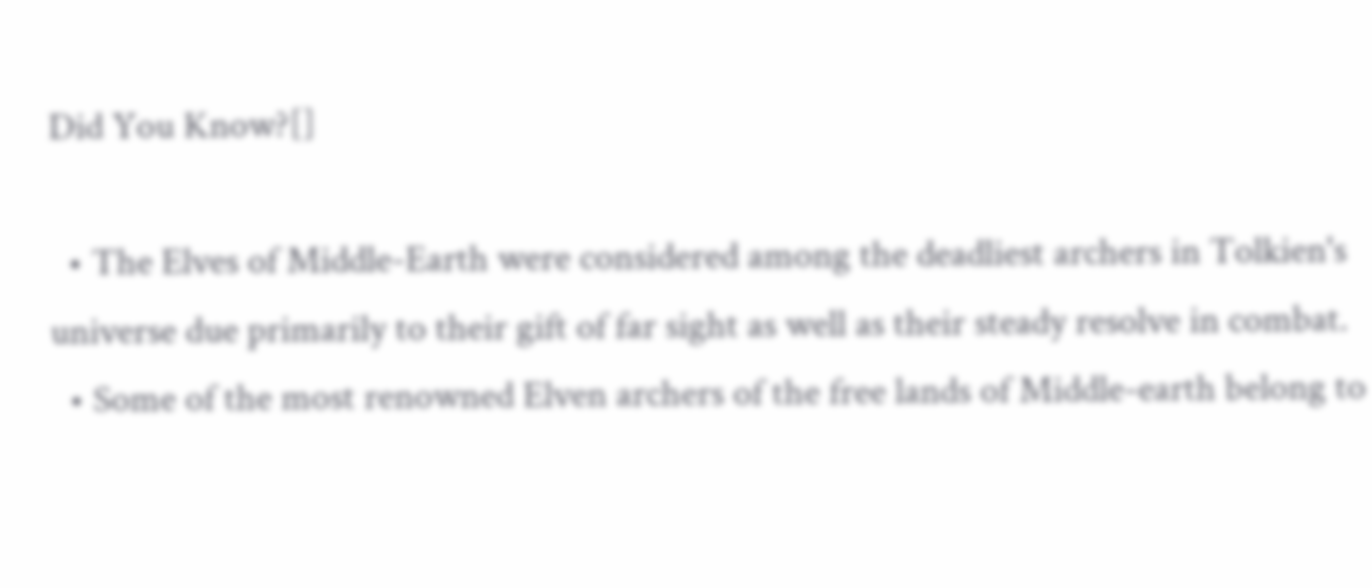Did You Know?[]

  • The Elves of Middle-Earth were considered among the deadliest archers in Tolkien's universe due primarily to their gift of far sight as well as their steady resolve in combat.
  • Some of the most renowned Elven archers of the free lands of Middle-earth belong to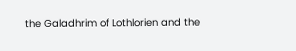the Galadhrim of Lothlorien and the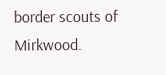border scouts of Mirkwood.